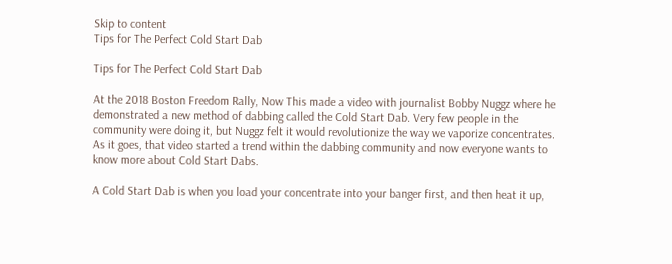Skip to content
Tips for The Perfect Cold Start Dab

Tips for The Perfect Cold Start Dab

At the 2018 Boston Freedom Rally, Now This made a video with journalist Bobby Nuggz where he demonstrated a new method of dabbing called the Cold Start Dab. Very few people in the community were doing it, but Nuggz felt it would revolutionize the way we vaporize concentrates. As it goes, that video started a trend within the dabbing community and now everyone wants to know more about Cold Start Dabs.

A Cold Start Dab is when you load your concentrate into your banger first, and then heat it up,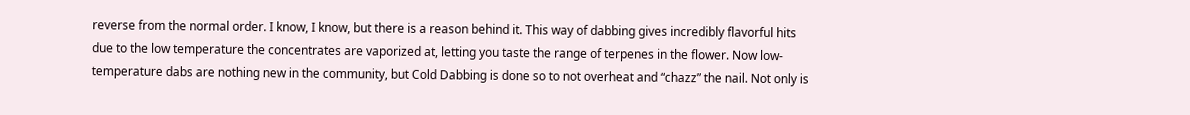reverse from the normal order. I know, I know, but there is a reason behind it. This way of dabbing gives incredibly flavorful hits due to the low temperature the concentrates are vaporized at, letting you taste the range of terpenes in the flower. Now low-temperature dabs are nothing new in the community, but Cold Dabbing is done so to not overheat and “chazz” the nail. Not only is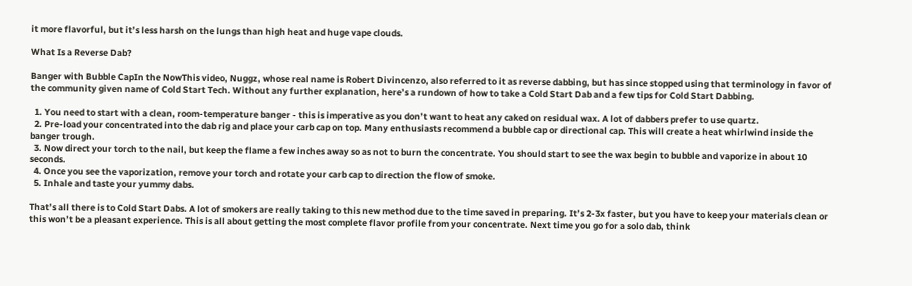it more flavorful, but it’s less harsh on the lungs than high heat and huge vape clouds.

What Is a Reverse Dab?

Banger with Bubble CapIn the NowThis video, Nuggz, whose real name is Robert Divincenzo, also referred to it as reverse dabbing, but has since stopped using that terminology in favor of the community given name of Cold Start Tech. Without any further explanation, here’s a rundown of how to take a Cold Start Dab and a few tips for Cold Start Dabbing.

  1. You need to start with a clean, room-temperature banger - this is imperative as you don’t want to heat any caked on residual wax. A lot of dabbers prefer to use quartz.
  2. Pre-load your concentrated into the dab rig and place your carb cap on top. Many enthusiasts recommend a bubble cap or directional cap. This will create a heat whirlwind inside the banger trough.
  3. Now direct your torch to the nail, but keep the flame a few inches away so as not to burn the concentrate. You should start to see the wax begin to bubble and vaporize in about 10 seconds.
  4. Once you see the vaporization, remove your torch and rotate your carb cap to direction the flow of smoke.
  5. Inhale and taste your yummy dabs.

That’s all there is to Cold Start Dabs. A lot of smokers are really taking to this new method due to the time saved in preparing. It’s 2-3x faster, but you have to keep your materials clean or this won’t be a pleasant experience. This is all about getting the most complete flavor profile from your concentrate. Next time you go for a solo dab, think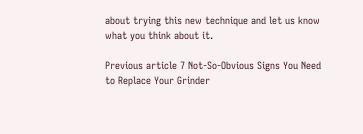about trying this new technique and let us know what you think about it.

Previous article 7 Not-So-Obvious Signs You Need to Replace Your Grinder